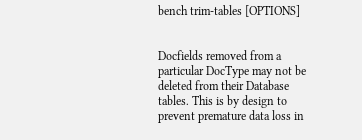bench trim-tables [OPTIONS]


Docfields removed from a particular DocType may not be deleted from their Database tables. This is by design to prevent premature data loss in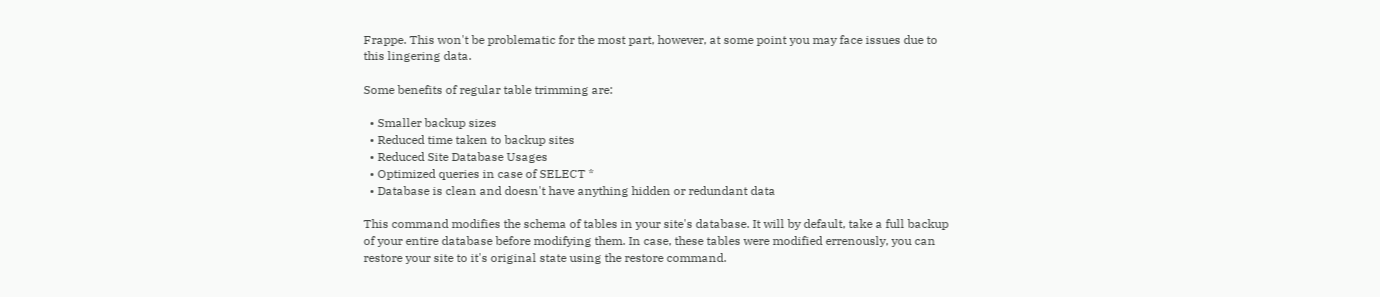Frappe. This won't be problematic for the most part, however, at some point you may face issues due to this lingering data.

Some benefits of regular table trimming are:

  • Smaller backup sizes
  • Reduced time taken to backup sites
  • Reduced Site Database Usages
  • Optimized queries in case of SELECT *
  • Database is clean and doesn't have anything hidden or redundant data

This command modifies the schema of tables in your site's database. It will by default, take a full backup of your entire database before modifying them. In case, these tables were modified errenously, you can restore your site to it's original state using the restore command.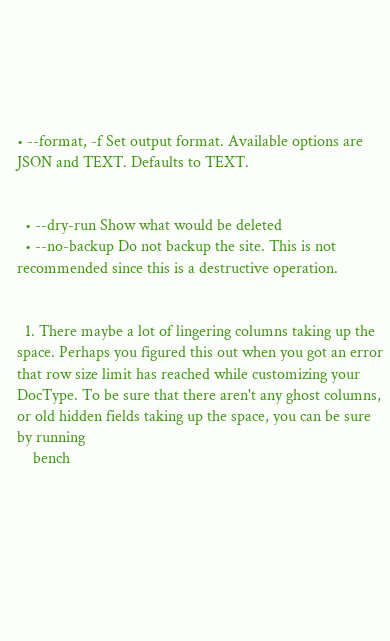• --format, -f Set output format. Available options are JSON and TEXT. Defaults to TEXT.


  • --dry-run Show what would be deleted
  • --no-backup Do not backup the site. This is not recommended since this is a destructive operation.


  1. There maybe a lot of lingering columns taking up the space. Perhaps you figured this out when you got an error that row size limit has reached while customizing your DocType. To be sure that there aren't any ghost columns, or old hidden fields taking up the space, you can be sure by running
    bench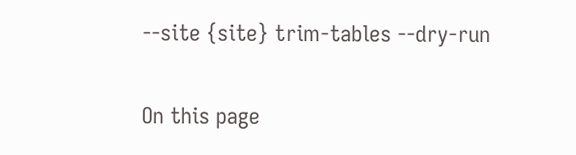--site {site} trim-tables --dry-run

On this page